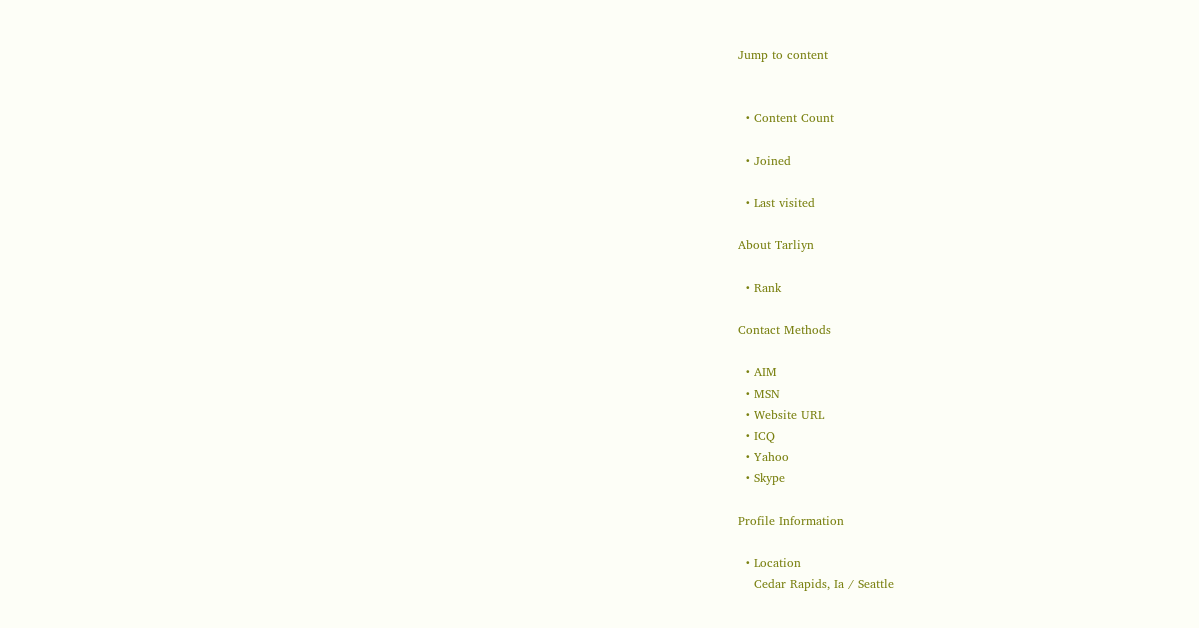Jump to content


  • Content Count

  • Joined

  • Last visited

About Tarliyn

  • Rank

Contact Methods

  • AIM
  • MSN
  • Website URL
  • ICQ
  • Yahoo
  • Skype

Profile Information

  • Location
    Cedar Rapids, Ia / Seattle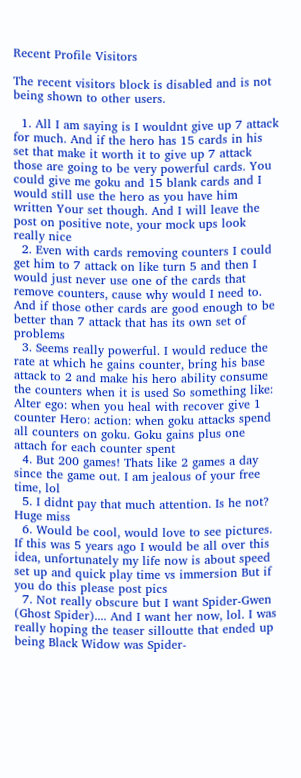Recent Profile Visitors

The recent visitors block is disabled and is not being shown to other users.

  1. All I am saying is I wouldnt give up 7 attack for much. And if the hero has 15 cards in his set that make it worth it to give up 7 attack those are going to be very powerful cards. You could give me goku and 15 blank cards and I would still use the hero as you have him written Your set though. And I will leave the post on positive note, your mock ups look really nice
  2. Even with cards removing counters I could get him to 7 attack on like turn 5 and then I would just never use one of the cards that remove counters, cause why would I need to. And if those other cards are good enough to be better than 7 attack that has its own set of problems
  3. Seems really powerful. I would reduce the rate at which he gains counter, bring his base attack to 2 and make his hero ability consume the counters when it is used So something like: Alter ego: when you heal with recover give 1 counter Hero: action: when goku attacks spend all counters on goku. Goku gains plus one attach for each counter spent
  4. But 200 games! Thats like 2 games a day since the game out. I am jealous of your free time, lol
  5. I didnt pay that much attention. Is he not? Huge miss
  6. Would be cool, would love to see pictures. If this was 5 years ago I would be all over this idea, unfortunately my life now is about speed set up and quick play time vs immersion But if you do this please post pics
  7. Not really obscure but I want Spider-Gwen (Ghost Spider).... And I want her now, lol. I was really hoping the teaser silloutte that ended up being Black Widow was Spider-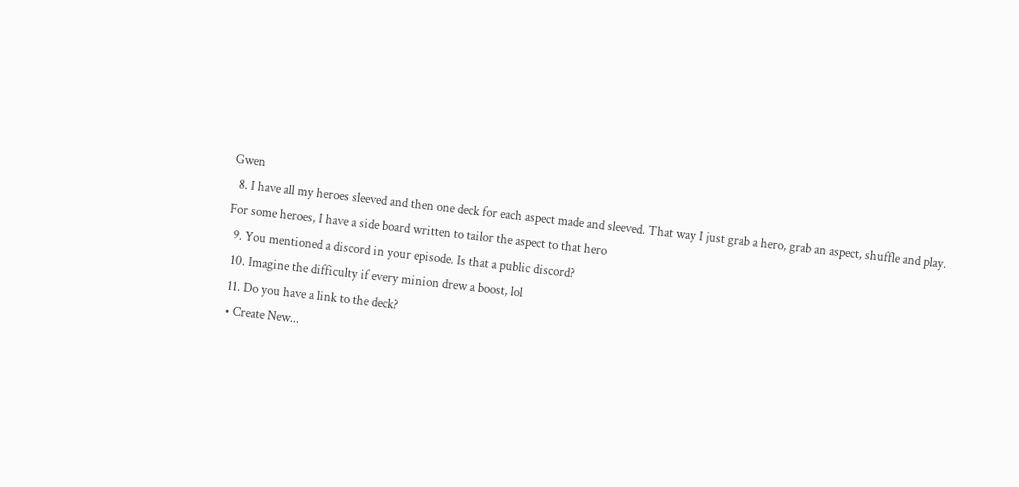Gwen
  8. I have all my heroes sleeved and then one deck for each aspect made and sleeved. That way I just grab a hero, grab an aspect, shuffle and play. For some heroes, I have a side board written to tailor the aspect to that hero
  9. You mentioned a discord in your episode. Is that a public discord?
  10. Imagine the difficulty if every minion drew a boost, lol
  11. Do you have a link to the deck?
  • Create New...